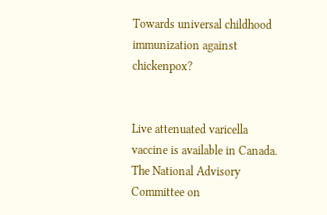Towards universal childhood immunization against chickenpox?


Live attenuated varicella vaccine is available in Canada. The National Advisory Committee on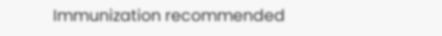Immunization recommended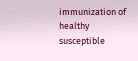immunization of healthy susceptible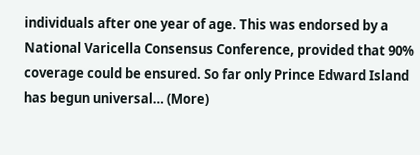individuals after one year of age. This was endorsed by a National Varicella Consensus Conference, provided that 90% coverage could be ensured. So far only Prince Edward Island has begun universal… (More)